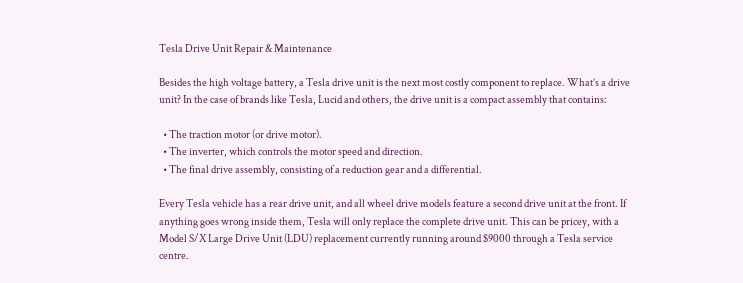Tesla Drive Unit Repair & Maintenance

Besides the high voltage battery, a Tesla drive unit is the next most costly component to replace. What’s a drive unit? In the case of brands like Tesla, Lucid and others, the drive unit is a compact assembly that contains:

  • The traction motor (or drive motor).
  • The inverter, which controls the motor speed and direction.
  • The final drive assembly, consisting of a reduction gear and a differential.

Every Tesla vehicle has a rear drive unit, and all wheel drive models feature a second drive unit at the front. If anything goes wrong inside them, Tesla will only replace the complete drive unit. This can be pricey, with a Model S/X Large Drive Unit (LDU) replacement currently running around $9000 through a Tesla service centre.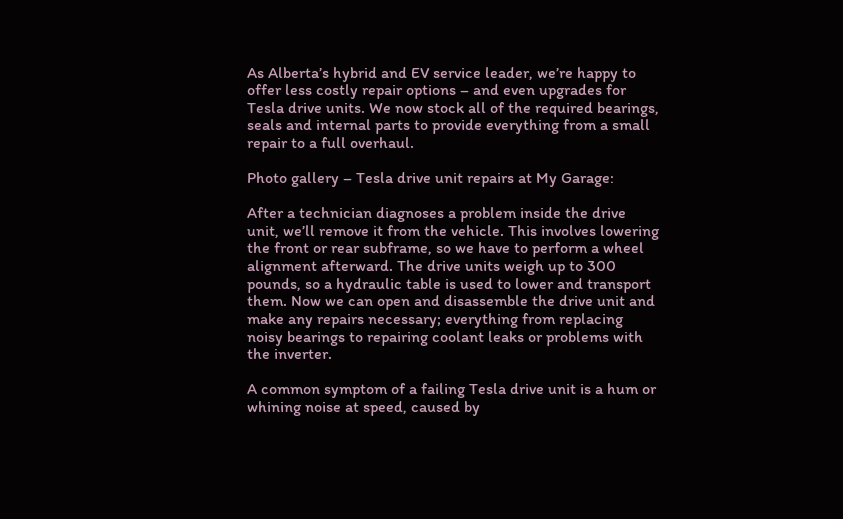As Alberta’s hybrid and EV service leader, we’re happy to offer less costly repair options – and even upgrades for Tesla drive units. We now stock all of the required bearings, seals and internal parts to provide everything from a small repair to a full overhaul.

Photo gallery – Tesla drive unit repairs at My Garage:

After a technician diagnoses a problem inside the drive unit, we’ll remove it from the vehicle. This involves lowering the front or rear subframe, so we have to perform a wheel alignment afterward. The drive units weigh up to 300 pounds, so a hydraulic table is used to lower and transport them. Now we can open and disassemble the drive unit and make any repairs necessary; everything from replacing noisy bearings to repairing coolant leaks or problems with the inverter.

A common symptom of a failing Tesla drive unit is a hum or whining noise at speed, caused by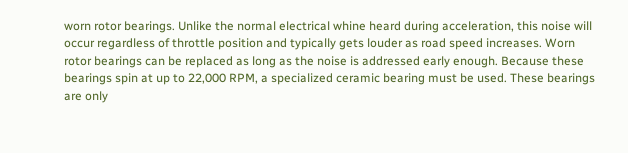worn rotor bearings. Unlike the normal electrical whine heard during acceleration, this noise will occur regardless of throttle position and typically gets louder as road speed increases. Worn rotor bearings can be replaced as long as the noise is addressed early enough. Because these bearings spin at up to 22,000 RPM, a specialized ceramic bearing must be used. These bearings are only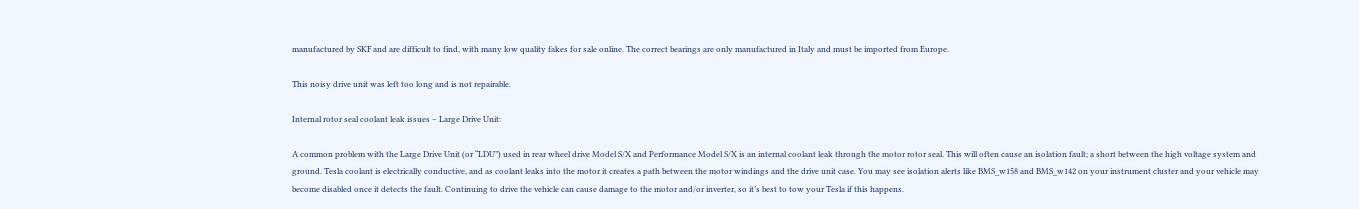manufactured by SKF and are difficult to find, with many low quality fakes for sale online. The correct bearings are only manufactured in Italy and must be imported from Europe.

This noisy drive unit was left too long and is not repairable.

Internal rotor seal coolant leak issues – Large Drive Unit:

A common problem with the Large Drive Unit (or “LDU”) used in rear wheel drive Model S/X and Performance Model S/X is an internal coolant leak through the motor rotor seal. This will often cause an isolation fault; a short between the high voltage system and ground. Tesla coolant is electrically conductive, and as coolant leaks into the motor it creates a path between the motor windings and the drive unit case. You may see isolation alerts like BMS_w158 and BMS_w142 on your instrument cluster and your vehicle may become disabled once it detects the fault. Continuing to drive the vehicle can cause damage to the motor and/or inverter, so it’s best to tow your Tesla if this happens.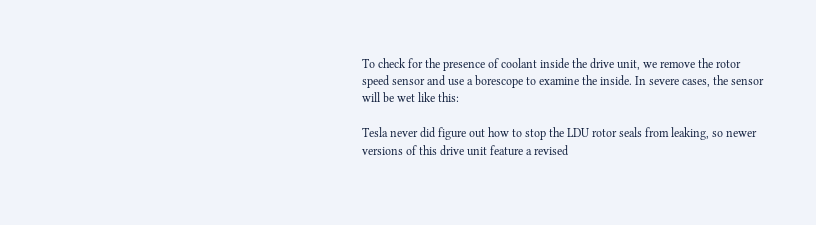To check for the presence of coolant inside the drive unit, we remove the rotor speed sensor and use a borescope to examine the inside. In severe cases, the sensor will be wet like this:

Tesla never did figure out how to stop the LDU rotor seals from leaking, so newer versions of this drive unit feature a revised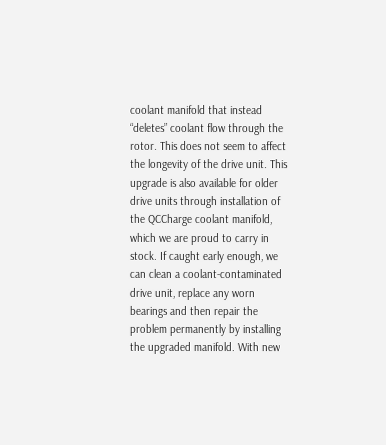coolant manifold that instead “deletes” coolant flow through the rotor. This does not seem to affect the longevity of the drive unit. This upgrade is also available for older drive units through installation of the QCCharge coolant manifold, which we are proud to carry in stock. If caught early enough, we can clean a coolant-contaminated drive unit, replace any worn bearings and then repair the problem permanently by installing the upgraded manifold. With new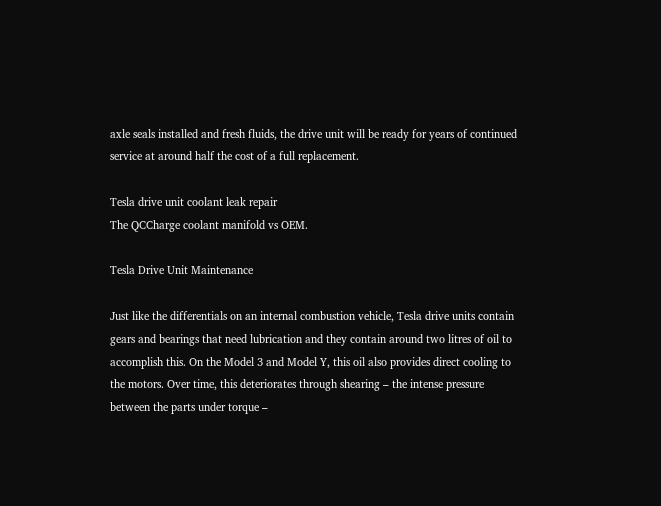axle seals installed and fresh fluids, the drive unit will be ready for years of continued service at around half the cost of a full replacement.

Tesla drive unit coolant leak repair
The QCCharge coolant manifold vs OEM.

Tesla Drive Unit Maintenance

Just like the differentials on an internal combustion vehicle, Tesla drive units contain gears and bearings that need lubrication and they contain around two litres of oil to accomplish this. On the Model 3 and Model Y, this oil also provides direct cooling to the motors. Over time, this deteriorates through shearing – the intense pressure between the parts under torque –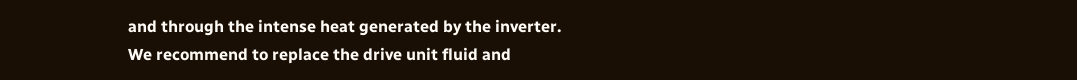and through the intense heat generated by the inverter. We recommend to replace the drive unit fluid and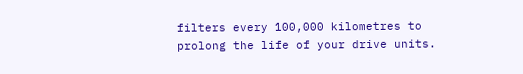filters every 100,000 kilometres to prolong the life of your drive units.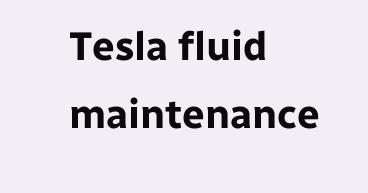Tesla fluid maintenance